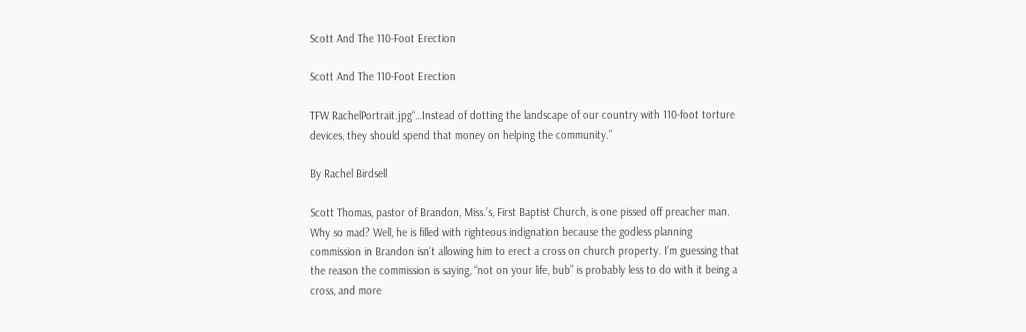Scott And The 110-Foot Erection

Scott And The 110-Foot Erection

TFW RachelPortrait.jpg“…Instead of dotting the landscape of our country with 110-foot torture devices, they should spend that money on helping the community.”

By Rachel Birdsell

Scott Thomas, pastor of Brandon, Miss.’s, First Baptist Church, is one pissed off preacher man. Why so mad? Well, he is filled with righteous indignation because the godless planning commission in Brandon isn’t allowing him to erect a cross on church property. I’m guessing that the reason the commission is saying, “not on your life, bub” is probably less to do with it being a cross, and more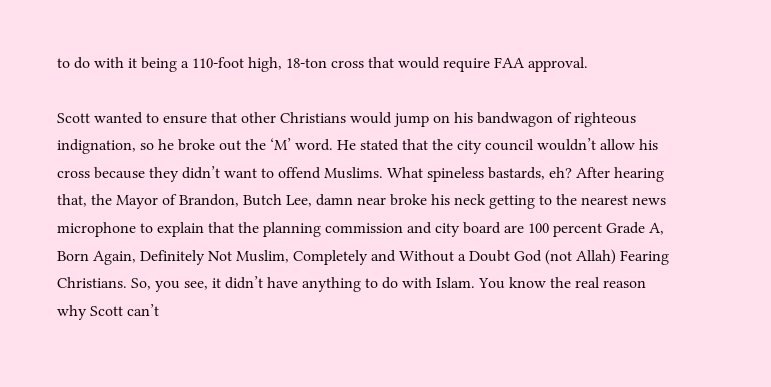to do with it being a 110-foot high, 18-ton cross that would require FAA approval.

Scott wanted to ensure that other Christians would jump on his bandwagon of righteous indignation, so he broke out the ‘M’ word. He stated that the city council wouldn’t allow his cross because they didn’t want to offend Muslims. What spineless bastards, eh? After hearing that, the Mayor of Brandon, Butch Lee, damn near broke his neck getting to the nearest news microphone to explain that the planning commission and city board are 100 percent Grade A, Born Again, Definitely Not Muslim, Completely and Without a Doubt God (not Allah) Fearing Christians. So, you see, it didn’t have anything to do with Islam. You know the real reason why Scott can’t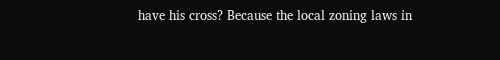have his cross? Because the local zoning laws in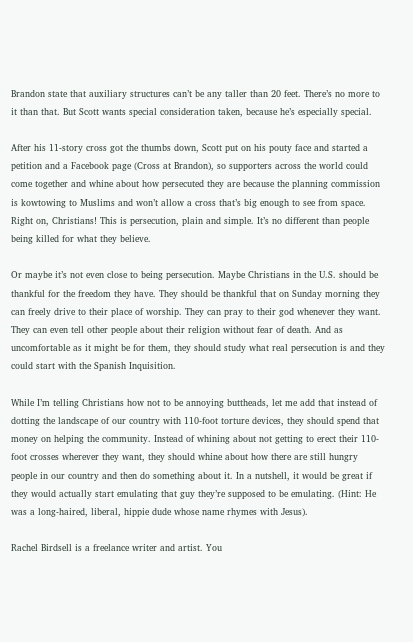Brandon state that auxiliary structures can’t be any taller than 20 feet. There’s no more to it than that. But Scott wants special consideration taken, because he’s especially special.

After his 11-story cross got the thumbs down, Scott put on his pouty face and started a petition and a Facebook page (Cross at Brandon), so supporters across the world could come together and whine about how persecuted they are because the planning commission is kowtowing to Muslims and won’t allow a cross that’s big enough to see from space. Right on, Christians! This is persecution, plain and simple. It’s no different than people being killed for what they believe.

Or maybe it’s not even close to being persecution. Maybe Christians in the U.S. should be thankful for the freedom they have. They should be thankful that on Sunday morning they can freely drive to their place of worship. They can pray to their god whenever they want. They can even tell other people about their religion without fear of death. And as uncomfortable as it might be for them, they should study what real persecution is and they could start with the Spanish Inquisition.

While I’m telling Christians how not to be annoying buttheads, let me add that instead of dotting the landscape of our country with 110-foot torture devices, they should spend that money on helping the community. Instead of whining about not getting to erect their 110-foot crosses wherever they want, they should whine about how there are still hungry people in our country and then do something about it. In a nutshell, it would be great if they would actually start emulating that guy they’re supposed to be emulating. (Hint: He was a long-haired, liberal, hippie dude whose name rhymes with Jesus).

Rachel Birdsell is a freelance writer and artist. You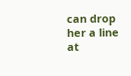can drop her a line at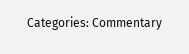Categories: Commentary